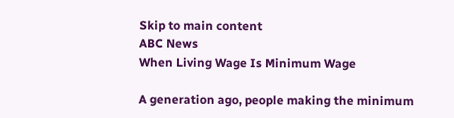Skip to main content
ABC News
When Living Wage Is Minimum Wage

A generation ago, people making the minimum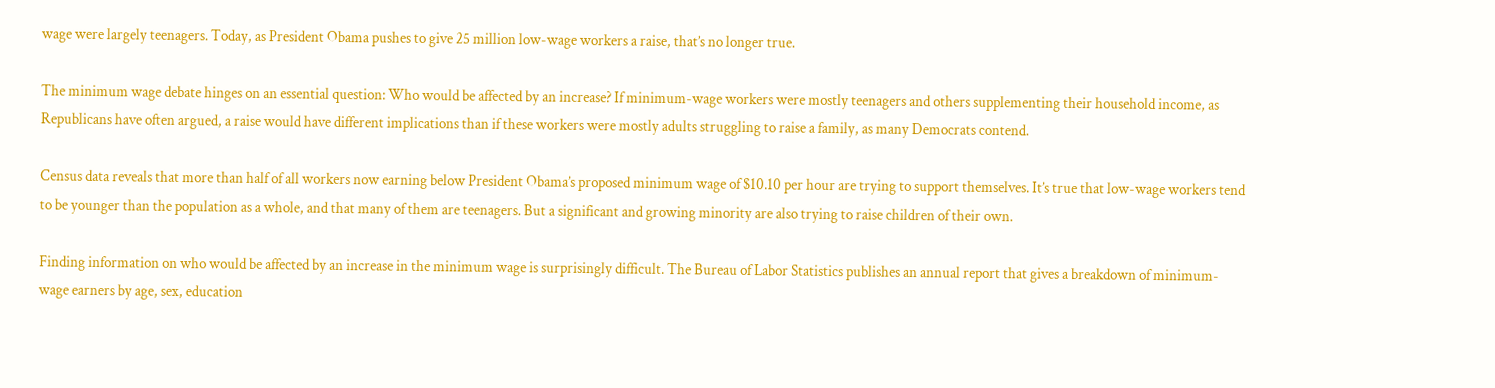wage were largely teenagers. Today, as President Obama pushes to give 25 million low-wage workers a raise, that’s no longer true.

The minimum wage debate hinges on an essential question: Who would be affected by an increase? If minimum-wage workers were mostly teenagers and others supplementing their household income, as Republicans have often argued, a raise would have different implications than if these workers were mostly adults struggling to raise a family, as many Democrats contend.

Census data reveals that more than half of all workers now earning below President Obama’s proposed minimum wage of $10.10 per hour are trying to support themselves. It’s true that low-wage workers tend to be younger than the population as a whole, and that many of them are teenagers. But a significant and growing minority are also trying to raise children of their own.

Finding information on who would be affected by an increase in the minimum wage is surprisingly difficult. The Bureau of Labor Statistics publishes an annual report that gives a breakdown of minimum-wage earners by age, sex, education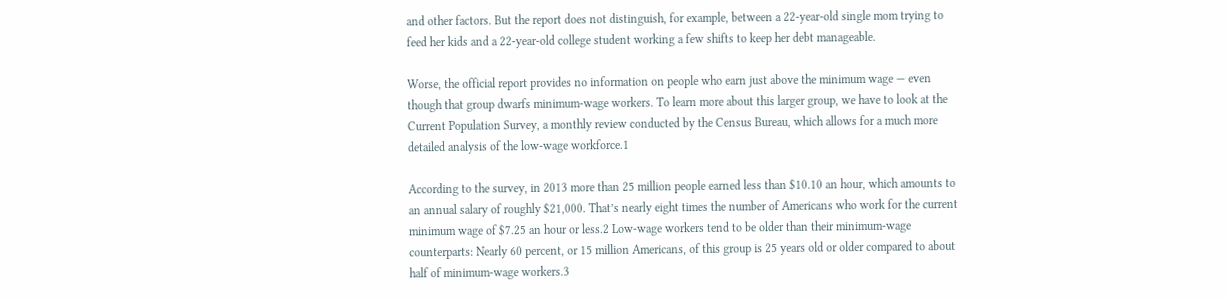and other factors. But the report does not distinguish, for example, between a 22-year-old single mom trying to feed her kids and a 22-year-old college student working a few shifts to keep her debt manageable.

Worse, the official report provides no information on people who earn just above the minimum wage — even though that group dwarfs minimum-wage workers. To learn more about this larger group, we have to look at the Current Population Survey, a monthly review conducted by the Census Bureau, which allows for a much more detailed analysis of the low-wage workforce.1

According to the survey, in 2013 more than 25 million people earned less than $10.10 an hour, which amounts to an annual salary of roughly $21,000. That’s nearly eight times the number of Americans who work for the current minimum wage of $7.25 an hour or less.2 Low-wage workers tend to be older than their minimum-wage counterparts: Nearly 60 percent, or 15 million Americans, of this group is 25 years old or older compared to about half of minimum-wage workers.3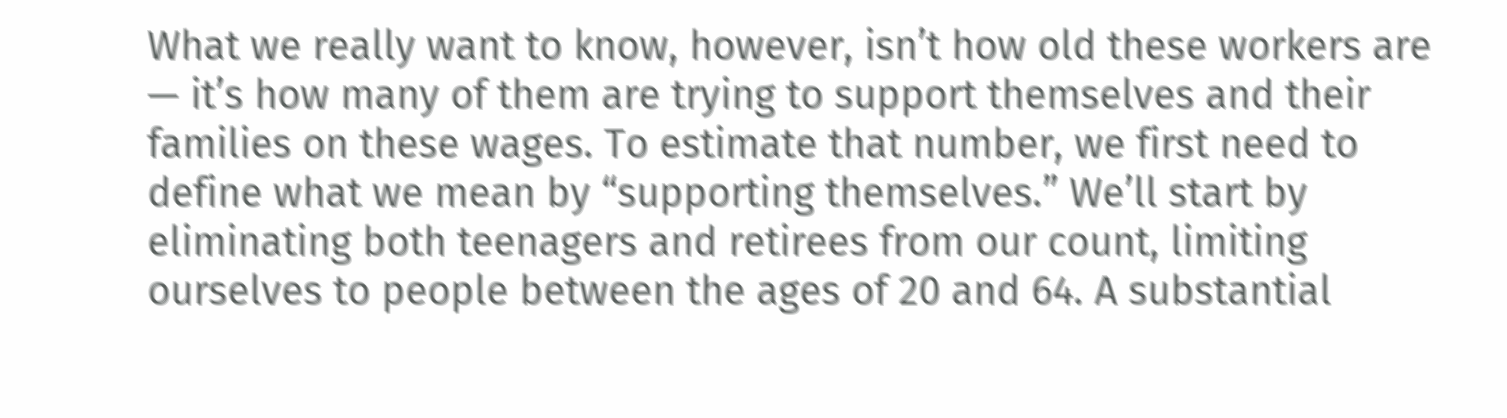What we really want to know, however, isn’t how old these workers are — it’s how many of them are trying to support themselves and their families on these wages. To estimate that number, we first need to define what we mean by “supporting themselves.” We’ll start by eliminating both teenagers and retirees from our count, limiting ourselves to people between the ages of 20 and 64. A substantial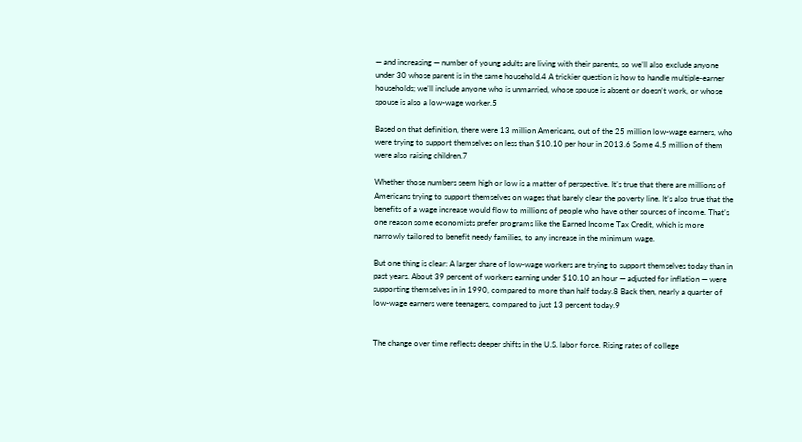— and increasing — number of young adults are living with their parents, so we’ll also exclude anyone under 30 whose parent is in the same household.4 A trickier question is how to handle multiple-earner households; we’ll include anyone who is unmarried, whose spouse is absent or doesn’t work, or whose spouse is also a low-wage worker.5

Based on that definition, there were 13 million Americans, out of the 25 million low-wage earners, who were trying to support themselves on less than $10.10 per hour in 2013.6 Some 4.5 million of them were also raising children.7

Whether those numbers seem high or low is a matter of perspective. It’s true that there are millions of Americans trying to support themselves on wages that barely clear the poverty line. It’s also true that the benefits of a wage increase would flow to millions of people who have other sources of income. That’s one reason some economists prefer programs like the Earned Income Tax Credit, which is more narrowly tailored to benefit needy families, to any increase in the minimum wage.

But one thing is clear: A larger share of low-wage workers are trying to support themselves today than in past years. About 39 percent of workers earning under $10.10 an hour — adjusted for inflation — were supporting themselves in in 1990, compared to more than half today.8 Back then, nearly a quarter of low-wage earners were teenagers, compared to just 13 percent today.9


The change over time reflects deeper shifts in the U.S. labor force. Rising rates of college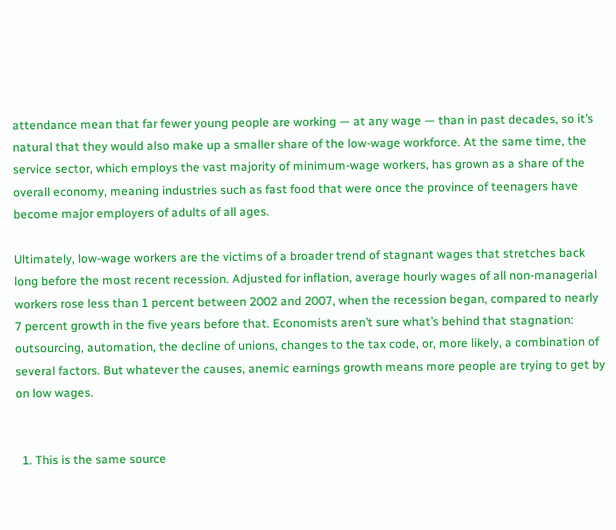attendance mean that far fewer young people are working — at any wage — than in past decades, so it’s natural that they would also make up a smaller share of the low-wage workforce. At the same time, the service sector, which employs the vast majority of minimum-wage workers, has grown as a share of the overall economy, meaning industries such as fast food that were once the province of teenagers have become major employers of adults of all ages.

Ultimately, low-wage workers are the victims of a broader trend of stagnant wages that stretches back long before the most recent recession. Adjusted for inflation, average hourly wages of all non-managerial workers rose less than 1 percent between 2002 and 2007, when the recession began, compared to nearly 7 percent growth in the five years before that. Economists aren’t sure what’s behind that stagnation: outsourcing, automation, the decline of unions, changes to the tax code, or, more likely, a combination of several factors. But whatever the causes, anemic earnings growth means more people are trying to get by on low wages.


  1. This is the same source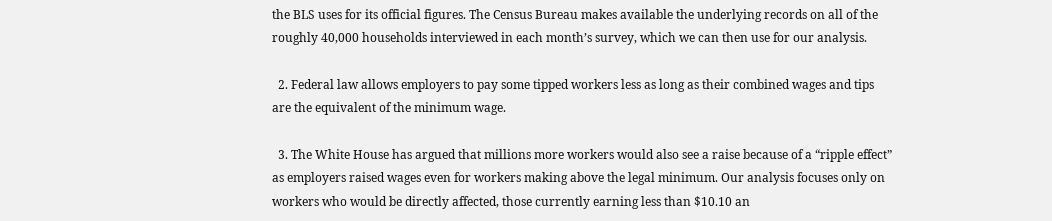the BLS uses for its official figures. The Census Bureau makes available the underlying records on all of the roughly 40,000 households interviewed in each month’s survey, which we can then use for our analysis.

  2. Federal law allows employers to pay some tipped workers less as long as their combined wages and tips are the equivalent of the minimum wage.

  3. The White House has argued that millions more workers would also see a raise because of a “ripple effect” as employers raised wages even for workers making above the legal minimum. Our analysis focuses only on workers who would be directly affected, those currently earning less than $10.10 an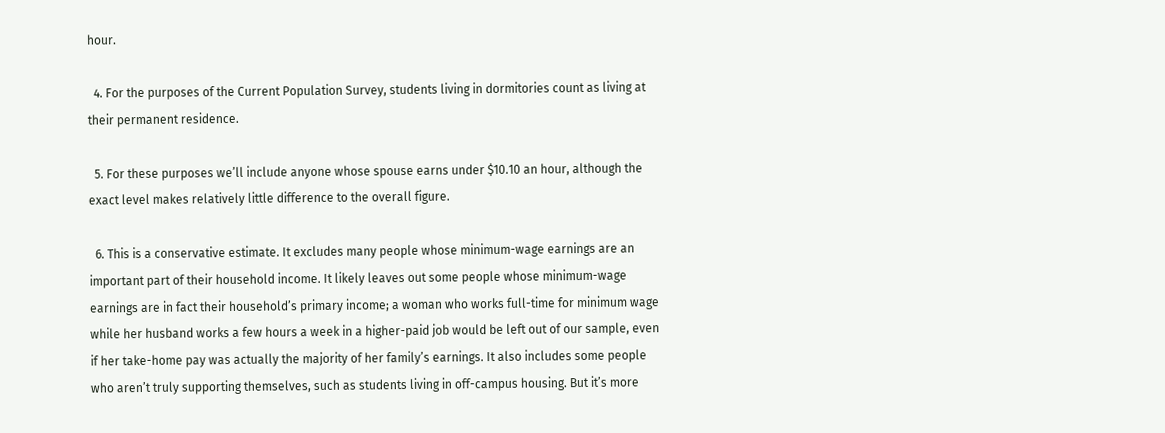hour.

  4. For the purposes of the Current Population Survey, students living in dormitories count as living at their permanent residence.

  5. For these purposes we’ll include anyone whose spouse earns under $10.10 an hour, although the exact level makes relatively little difference to the overall figure.

  6. This is a conservative estimate. It excludes many people whose minimum-wage earnings are an important part of their household income. It likely leaves out some people whose minimum-wage earnings are in fact their household’s primary income; a woman who works full-time for minimum wage while her husband works a few hours a week in a higher-paid job would be left out of our sample, even if her take-home pay was actually the majority of her family’s earnings. It also includes some people who aren’t truly supporting themselves, such as students living in off-campus housing. But it’s more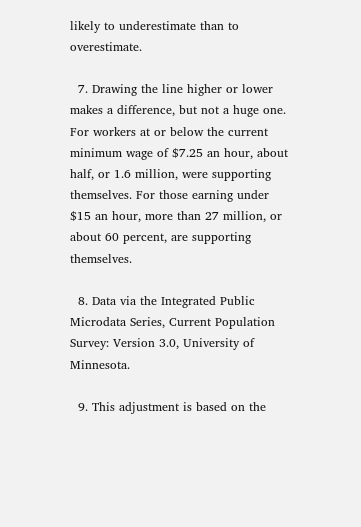likely to underestimate than to overestimate.

  7. Drawing the line higher or lower makes a difference, but not a huge one. For workers at or below the current minimum wage of $7.25 an hour, about half, or 1.6 million, were supporting themselves. For those earning under $15 an hour, more than 27 million, or about 60 percent, are supporting themselves.

  8. Data via the Integrated Public Microdata Series, Current Population Survey: Version 3.0, University of Minnesota.

  9. This adjustment is based on the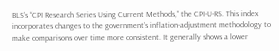BLS’s “CPI Research Series Using Current Methods,” the CPI-U-RS. This index incorporates changes to the government’s inflation-adjustment methodology to make comparisons over time more consistent. It generally shows a lower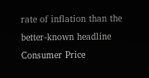rate of inflation than the better-known headline Consumer Price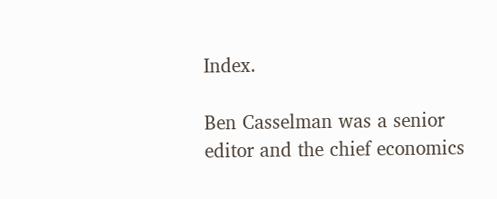Index.

Ben Casselman was a senior editor and the chief economics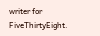writer for FiveThirtyEight.